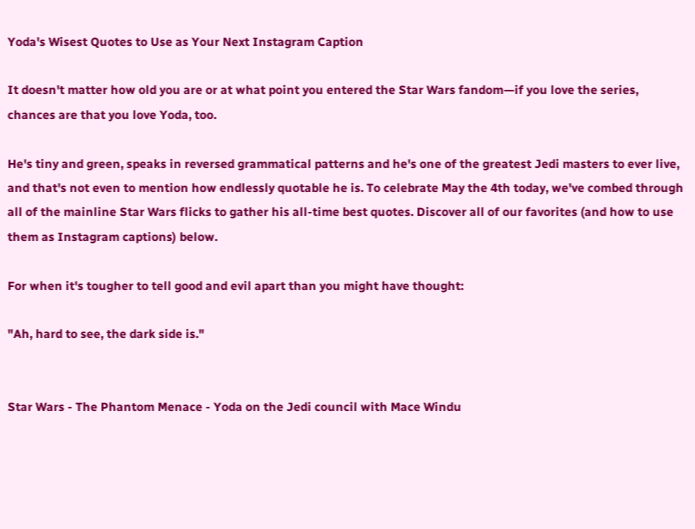Yoda's Wisest Quotes to Use as Your Next Instagram Caption

It doesn't matter how old you are or at what point you entered the Star Wars fandom—if you love the series, chances are that you love Yoda, too.

He's tiny and green, speaks in reversed grammatical patterns and he's one of the greatest Jedi masters to ever live, and that's not even to mention how endlessly quotable he is. To celebrate May the 4th today, we've combed through all of the mainline Star Wars flicks to gather his all-time best quotes. Discover all of our favorites (and how to use them as Instagram captions) below.

For when it's tougher to tell good and evil apart than you might have thought:

"Ah, hard to see, the dark side is."


Star Wars - The Phantom Menace - Yoda on the Jedi council with Mace Windu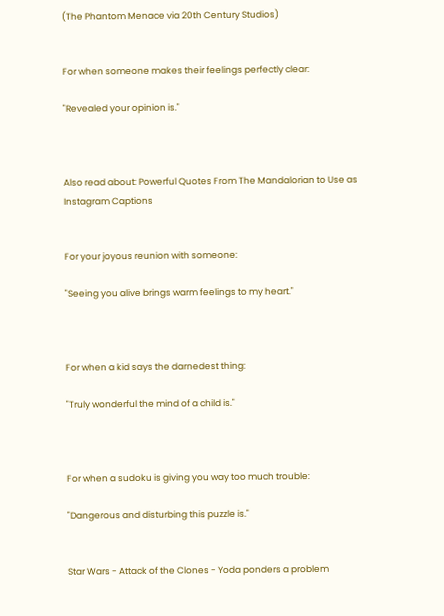(The Phantom Menace via 20th Century Studios)


For when someone makes their feelings perfectly clear:

"Revealed your opinion is."



Also read about: Powerful Quotes From The Mandalorian to Use as Instagram Captions


For your joyous reunion with someone:

"Seeing you alive brings warm feelings to my heart."



For when a kid says the darnedest thing:

"Truly wonderful the mind of a child is."



For when a sudoku is giving you way too much trouble:

"Dangerous and disturbing this puzzle is."


Star Wars - Attack of the Clones - Yoda ponders a problem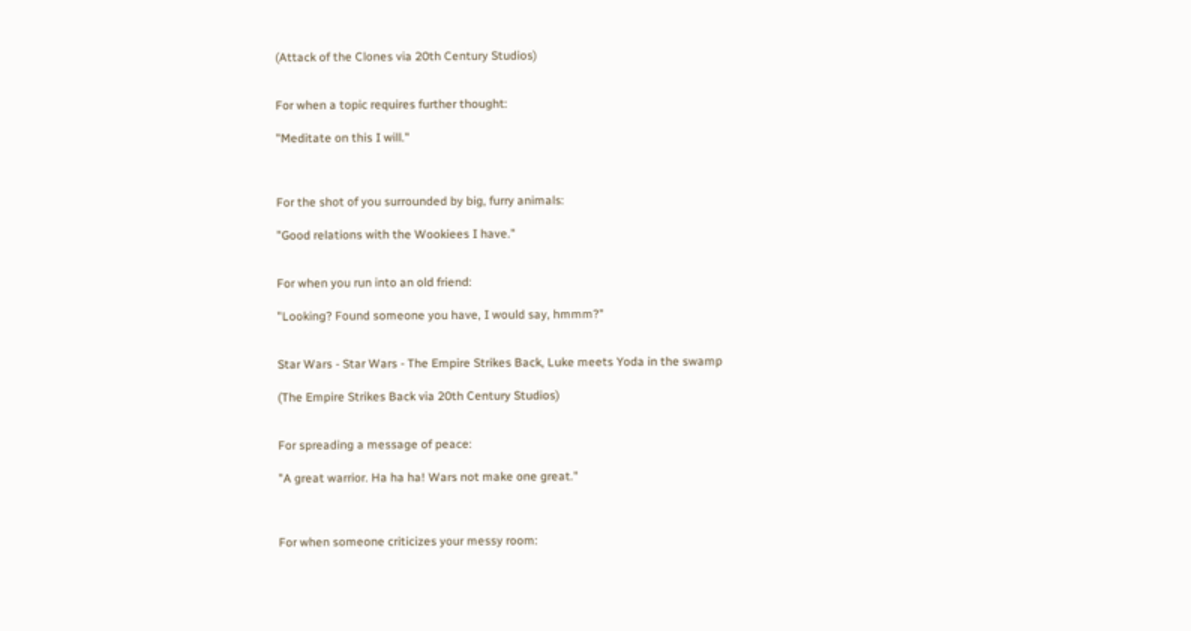(Attack of the Clones via 20th Century Studios)


For when a topic requires further thought:

"Meditate on this I will."



For the shot of you surrounded by big, furry animals:

"Good relations with the Wookiees I have."


For when you run into an old friend:

"Looking? Found someone you have, I would say, hmmm?"


Star Wars - Star Wars - The Empire Strikes Back, Luke meets Yoda in the swamp

(The Empire Strikes Back via 20th Century Studios)


For spreading a message of peace:

"A great warrior. Ha ha ha! Wars not make one great."



For when someone criticizes your messy room: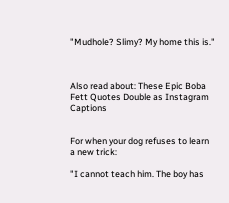"Mudhole? Slimy? My home this is."



Also read about: These Epic Boba Fett Quotes Double as Instagram Captions


For when your dog refuses to learn a new trick:

"I cannot teach him. The boy has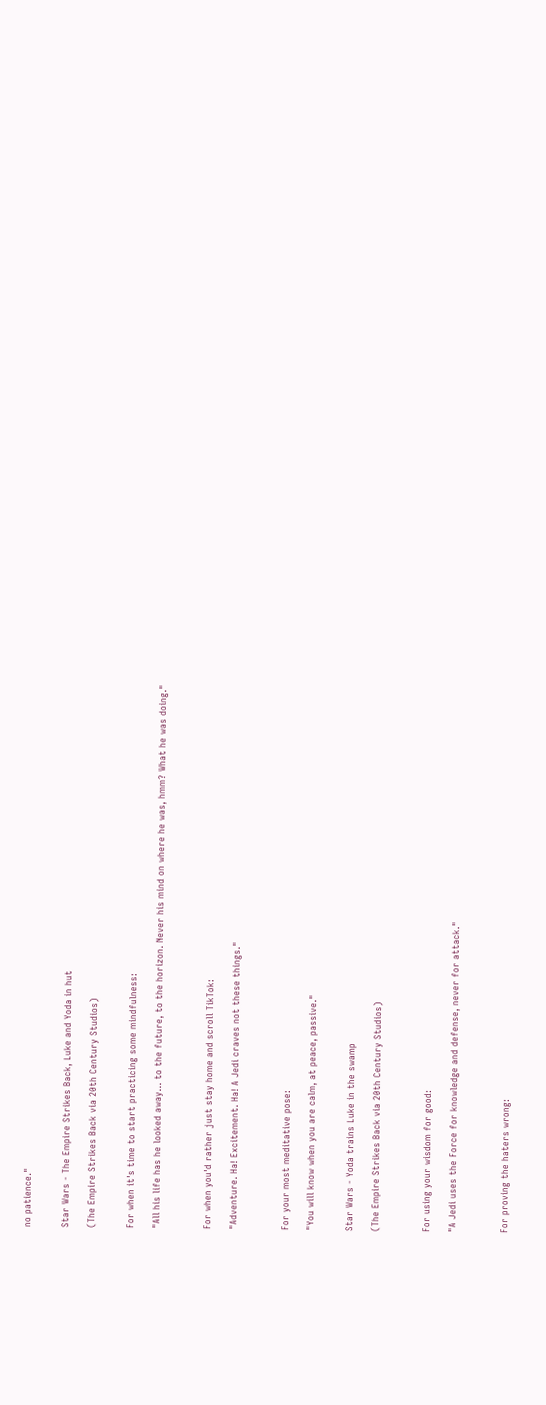no patience."


Star Wars - The Empire Strikes Back, Luke and Yoda in hut

(The Empire Strikes Back via 20th Century Studios)


For when it's time to start practicing some mindfulness:

"All his life has he looked away… to the future, to the horizon. Never his mind on where he was, hmm? What he was doing."



For when you'd rather just stay home and scroll TikTok:

"Adventure. Ha! Excitement. Ha! A Jedi craves not these things."



For your most meditative pose:

"You will know when you are calm, at peace, passive."


Star Wars - Yoda trains Luke in the swamp

(The Empire Strikes Back via 20th Century Studios)



For using your wisdom for good:

"A Jedi uses the Force for knowledge and defense, never for attack."



For proving the haters wrong: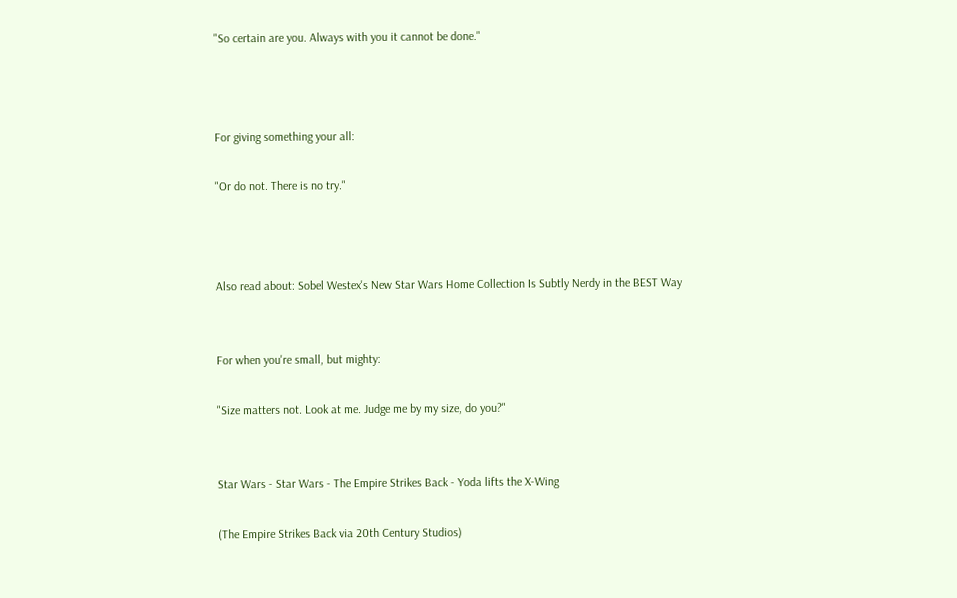"So certain are you. Always with you it cannot be done."



For giving something your all:

"Or do not. There is no try."



Also read about: Sobel Westex's New Star Wars Home Collection Is Subtly Nerdy in the BEST Way


For when you're small, but mighty:

"Size matters not. Look at me. Judge me by my size, do you?"


Star Wars - Star Wars - The Empire Strikes Back - Yoda lifts the X-Wing

(The Empire Strikes Back via 20th Century Studios)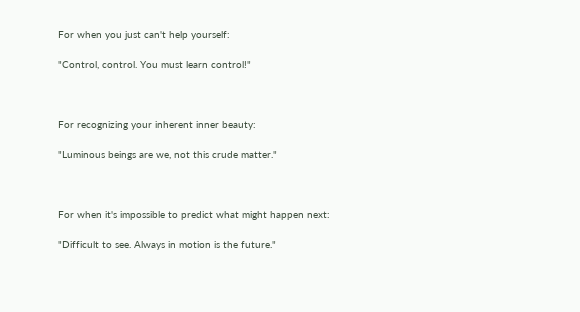For when you just can't help yourself:

"Control, control. You must learn control!"



For recognizing your inherent inner beauty:

"Luminous beings are we, not this crude matter."



For when it's impossible to predict what might happen next:

"Difficult to see. Always in motion is the future."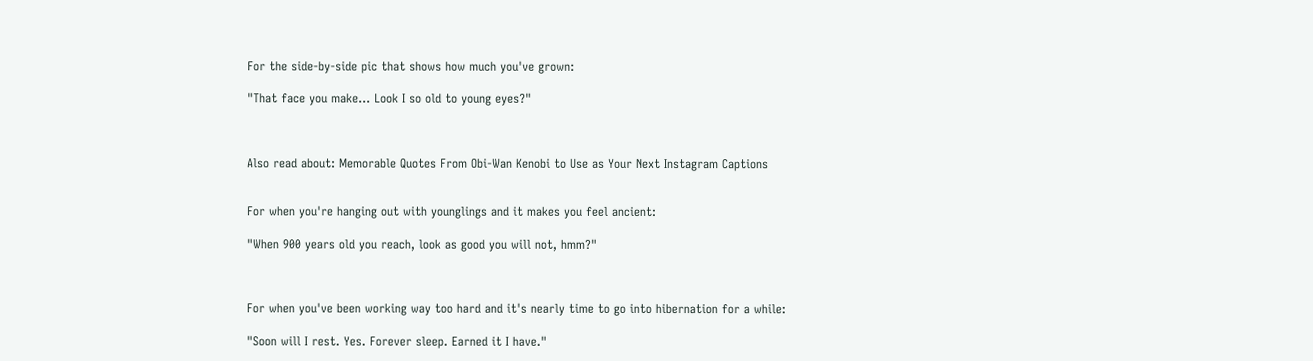For the side-by-side pic that shows how much you've grown:

"That face you make… Look I so old to young eyes?"



Also read about: Memorable Quotes From Obi-Wan Kenobi to Use as Your Next Instagram Captions


For when you're hanging out with younglings and it makes you feel ancient:

"When 900 years old you reach, look as good you will not, hmm?"



For when you've been working way too hard and it's nearly time to go into hibernation for a while:

"Soon will I rest. Yes. Forever sleep. Earned it I have."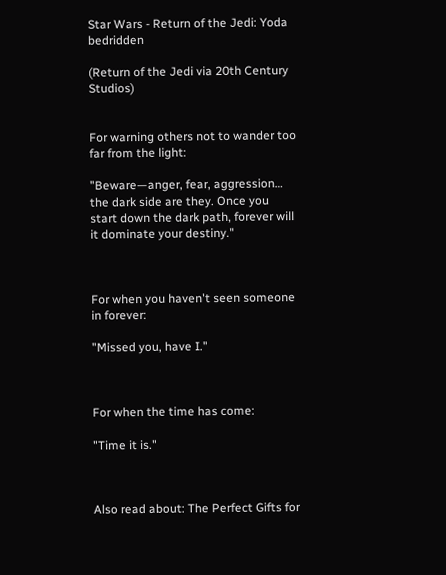Star Wars - Return of the Jedi: Yoda bedridden

(Return of the Jedi via 20th Century Studios)


For warning others not to wander too far from the light:

"Beware—anger, fear, aggression… the dark side are they. Once you start down the dark path, forever will it dominate your destiny."



For when you haven't seen someone in forever:

"Missed you, have I."



For when the time has come:

"Time it is."



Also read about: The Perfect Gifts for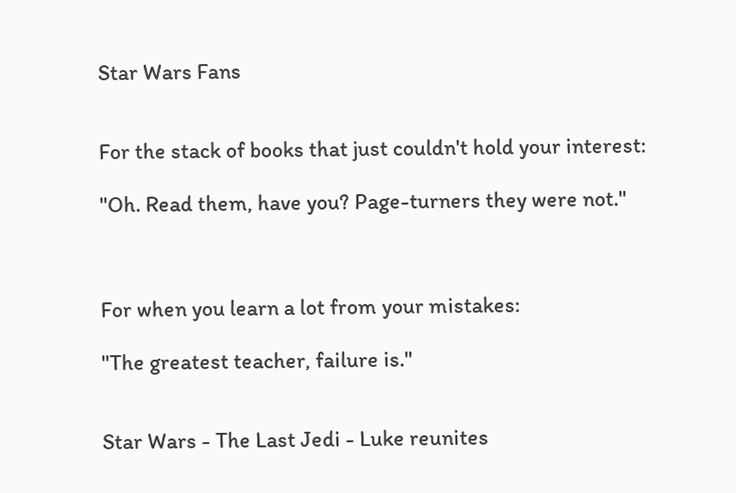Star Wars Fans


For the stack of books that just couldn't hold your interest:

"Oh. Read them, have you? Page-turners they were not."



For when you learn a lot from your mistakes:

"The greatest teacher, failure is."


Star Wars - The Last Jedi - Luke reunites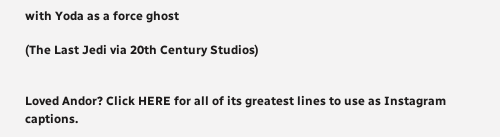with Yoda as a force ghost

(The Last Jedi via 20th Century Studios)


Loved Andor? Click HERE for all of its greatest lines to use as Instagram captions.